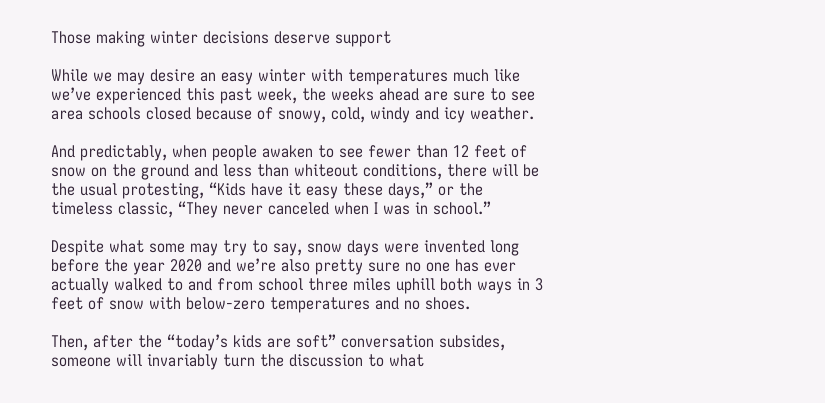Those making winter decisions deserve support

While we may desire an easy winter with temperatures much like we’ve experienced this past week, the weeks ahead are sure to see area schools closed because of snowy, cold, windy and icy weather.

And predictably, when people awaken to see fewer than 12 feet of snow on the ground and less than whiteout conditions, there will be the usual protesting, “Kids have it easy these days,” or the timeless classic, “They never canceled when I was in school.”

Despite what some may try to say, snow days were invented long before the year 2020 and we’re also pretty sure no one has ever actually walked to and from school three miles uphill both ways in 3 feet of snow with below-zero temperatures and no shoes.

Then, after the “today’s kids are soft” conversation subsides, someone will invariably turn the discussion to what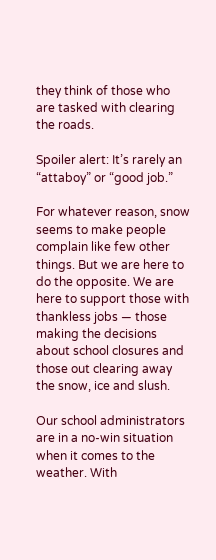they think of those who are tasked with clearing the roads.

Spoiler alert: It’s rarely an “attaboy” or “good job.”

For whatever reason, snow seems to make people complain like few other things. But we are here to do the opposite. We are here to support those with thankless jobs — those making the decisions about school closures and those out clearing away the snow, ice and slush.

Our school administrators are in a no-win situation when it comes to the weather. With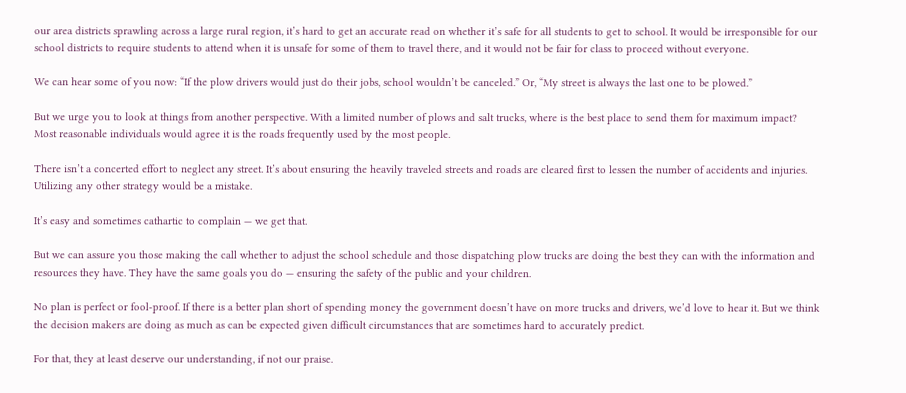our area districts sprawling across a large rural region, it’s hard to get an accurate read on whether it’s safe for all students to get to school. It would be irresponsible for our school districts to require students to attend when it is unsafe for some of them to travel there, and it would not be fair for class to proceed without everyone.

We can hear some of you now: “If the plow drivers would just do their jobs, school wouldn’t be canceled.” Or, “My street is always the last one to be plowed.”

But we urge you to look at things from another perspective. With a limited number of plows and salt trucks, where is the best place to send them for maximum impact? Most reasonable individuals would agree it is the roads frequently used by the most people.

There isn’t a concerted effort to neglect any street. It’s about ensuring the heavily traveled streets and roads are cleared first to lessen the number of accidents and injuries. Utilizing any other strategy would be a mistake.

It’s easy and sometimes cathartic to complain — we get that.

But we can assure you those making the call whether to adjust the school schedule and those dispatching plow trucks are doing the best they can with the information and resources they have. They have the same goals you do — ensuring the safety of the public and your children.

No plan is perfect or fool-proof. If there is a better plan short of spending money the government doesn’t have on more trucks and drivers, we’d love to hear it. But we think the decision makers are doing as much as can be expected given difficult circumstances that are sometimes hard to accurately predict.

For that, they at least deserve our understanding, if not our praise.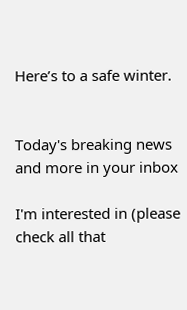Here’s to a safe winter.


Today's breaking news and more in your inbox

I'm interested in (please check all that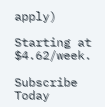apply)

Starting at $4.62/week.

Subscribe Today